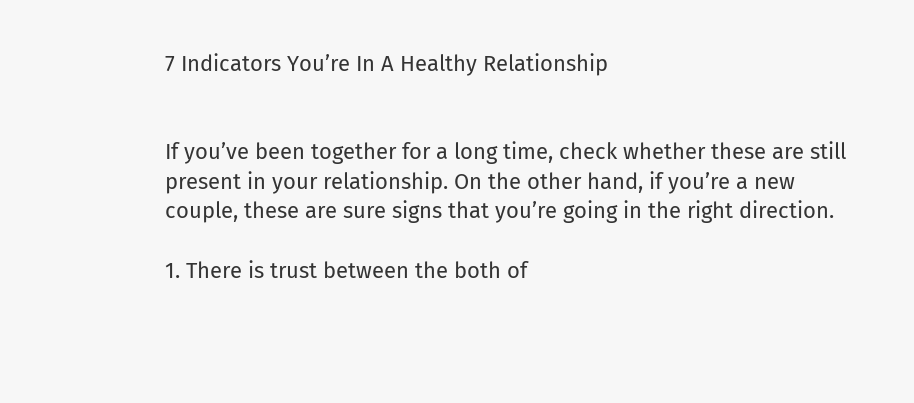7 Indicators You’re In A Healthy Relationship


If you’ve been together for a long time, check whether these are still present in your relationship. On the other hand, if you’re a new couple, these are sure signs that you’re going in the right direction.

1. There is trust between the both of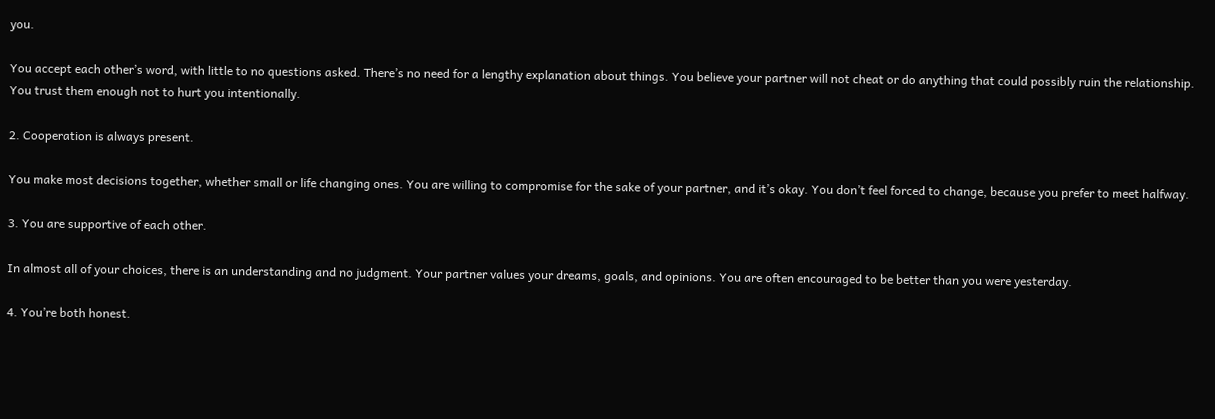you.

You accept each other’s word, with little to no questions asked. There’s no need for a lengthy explanation about things. You believe your partner will not cheat or do anything that could possibly ruin the relationship. You trust them enough not to hurt you intentionally.

2. Cooperation is always present.

You make most decisions together, whether small or life changing ones. You are willing to compromise for the sake of your partner, and it’s okay. You don’t feel forced to change, because you prefer to meet halfway.

3. You are supportive of each other.

In almost all of your choices, there is an understanding and no judgment. Your partner values your dreams, goals, and opinions. You are often encouraged to be better than you were yesterday.

4. You’re both honest.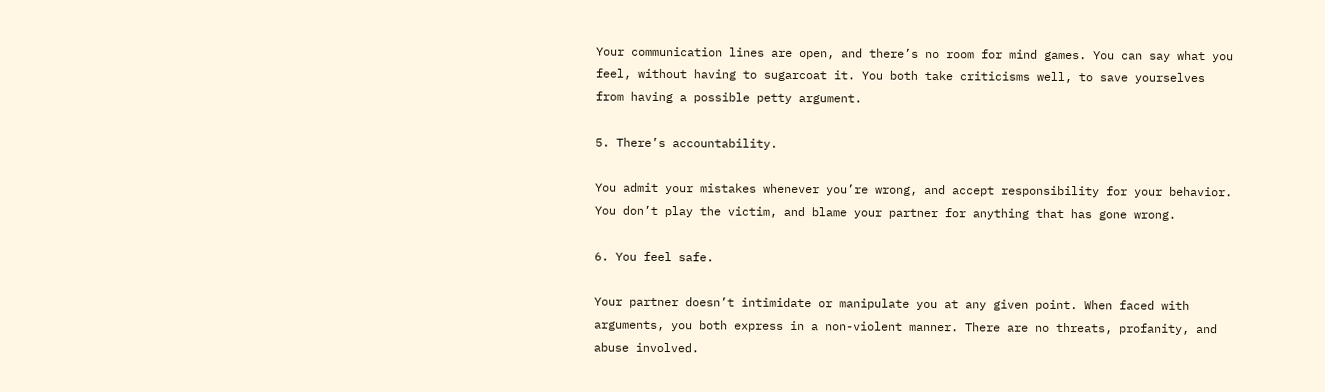Your communication lines are open, and there’s no room for mind games. You can say what you feel, without having to sugarcoat it. You both take criticisms well, to save yourselves from having a possible petty argument.

5. There’s accountability.

You admit your mistakes whenever you’re wrong, and accept responsibility for your behavior. You don’t play the victim, and blame your partner for anything that has gone wrong.

6. You feel safe.

Your partner doesn’t intimidate or manipulate you at any given point. When faced with arguments, you both express in a non-violent manner. There are no threats, profanity, and abuse involved.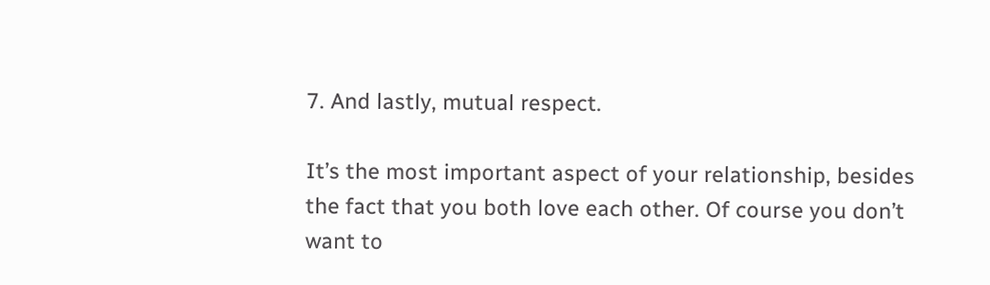7. And lastly, mutual respect.

It’s the most important aspect of your relationship, besides the fact that you both love each other. Of course you don’t want to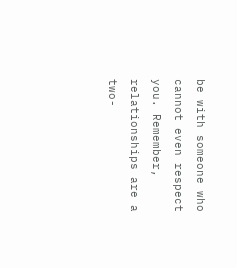be with someone who cannot even respect you. Remember, relationships are a two-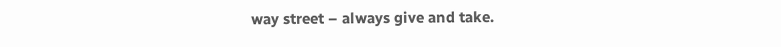way street – always give and take.